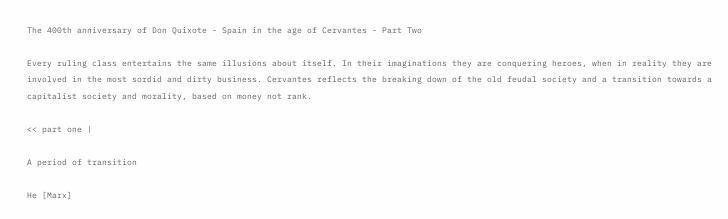The 400th anniversary of Don Quixote - Spain in the age of Cervantes - Part Two

Every ruling class entertains the same illusions about itself. In their imaginations they are conquering heroes, when in reality they are involved in the most sordid and dirty business. Cervantes reflects the breaking down of the old feudal society and a transition towards a capitalist society and morality, based on money not rank.

<< part one |

A period of transition

He [Marx]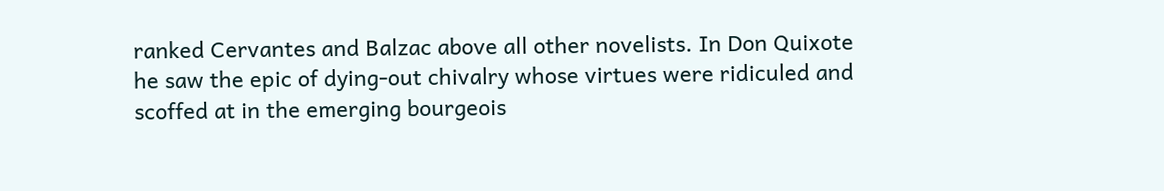ranked Cervantes and Balzac above all other novelists. In Don Quixote he saw the epic of dying-out chivalry whose virtues were ridiculed and scoffed at in the emerging bourgeois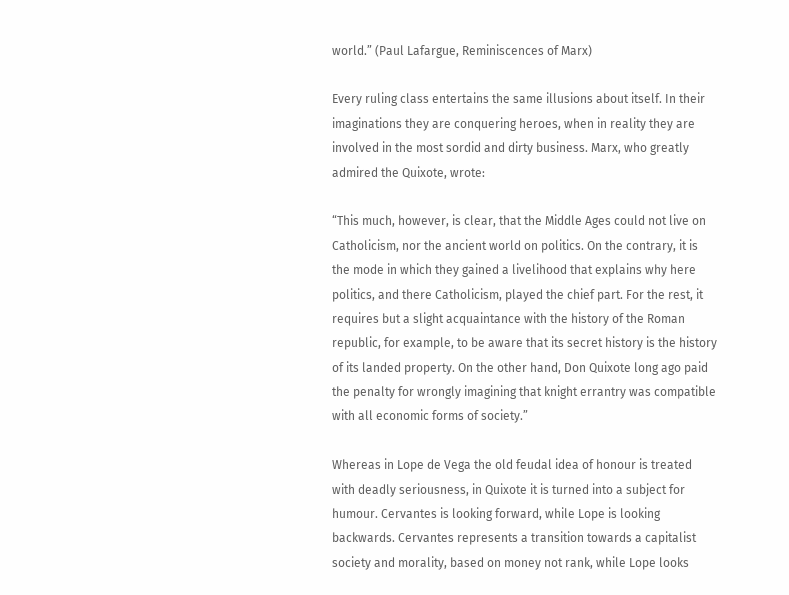world.” (Paul Lafargue, Reminiscences of Marx)

Every ruling class entertains the same illusions about itself. In their imaginations they are conquering heroes, when in reality they are involved in the most sordid and dirty business. Marx, who greatly admired the Quixote, wrote:

“This much, however, is clear, that the Middle Ages could not live on Catholicism, nor the ancient world on politics. On the contrary, it is the mode in which they gained a livelihood that explains why here politics, and there Catholicism, played the chief part. For the rest, it requires but a slight acquaintance with the history of the Roman republic, for example, to be aware that its secret history is the history of its landed property. On the other hand, Don Quixote long ago paid the penalty for wrongly imagining that knight errantry was compatible with all economic forms of society.”

Whereas in Lope de Vega the old feudal idea of honour is treated with deadly seriousness, in Quixote it is turned into a subject for humour. Cervantes is looking forward, while Lope is looking backwards. Cervantes represents a transition towards a capitalist society and morality, based on money not rank, while Lope looks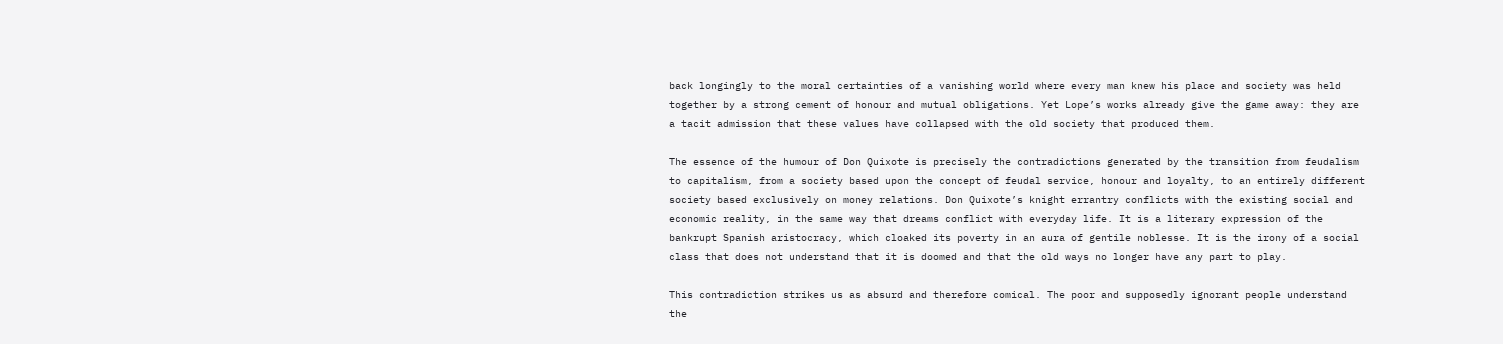back longingly to the moral certainties of a vanishing world where every man knew his place and society was held together by a strong cement of honour and mutual obligations. Yet Lope’s works already give the game away: they are a tacit admission that these values have collapsed with the old society that produced them.

The essence of the humour of Don Quixote is precisely the contradictions generated by the transition from feudalism to capitalism, from a society based upon the concept of feudal service, honour and loyalty, to an entirely different society based exclusively on money relations. Don Quixote’s knight errantry conflicts with the existing social and economic reality, in the same way that dreams conflict with everyday life. It is a literary expression of the bankrupt Spanish aristocracy, which cloaked its poverty in an aura of gentile noblesse. It is the irony of a social class that does not understand that it is doomed and that the old ways no longer have any part to play.

This contradiction strikes us as absurd and therefore comical. The poor and supposedly ignorant people understand the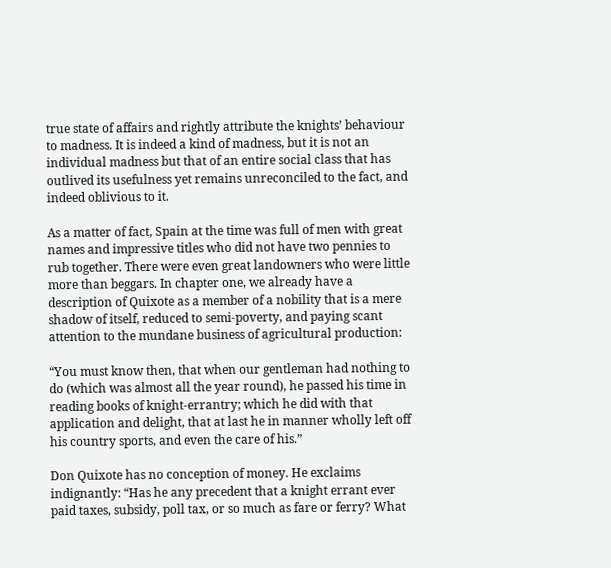true state of affairs and rightly attribute the knights’ behaviour to madness. It is indeed a kind of madness, but it is not an individual madness but that of an entire social class that has outlived its usefulness yet remains unreconciled to the fact, and indeed oblivious to it.

As a matter of fact, Spain at the time was full of men with great names and impressive titles who did not have two pennies to rub together. There were even great landowners who were little more than beggars. In chapter one, we already have a description of Quixote as a member of a nobility that is a mere shadow of itself, reduced to semi-poverty, and paying scant attention to the mundane business of agricultural production:

“You must know then, that when our gentleman had nothing to do (which was almost all the year round), he passed his time in reading books of knight-errantry; which he did with that application and delight, that at last he in manner wholly left off his country sports, and even the care of his.”

Don Quixote has no conception of money. He exclaims indignantly: “Has he any precedent that a knight errant ever paid taxes, subsidy, poll tax, or so much as fare or ferry? What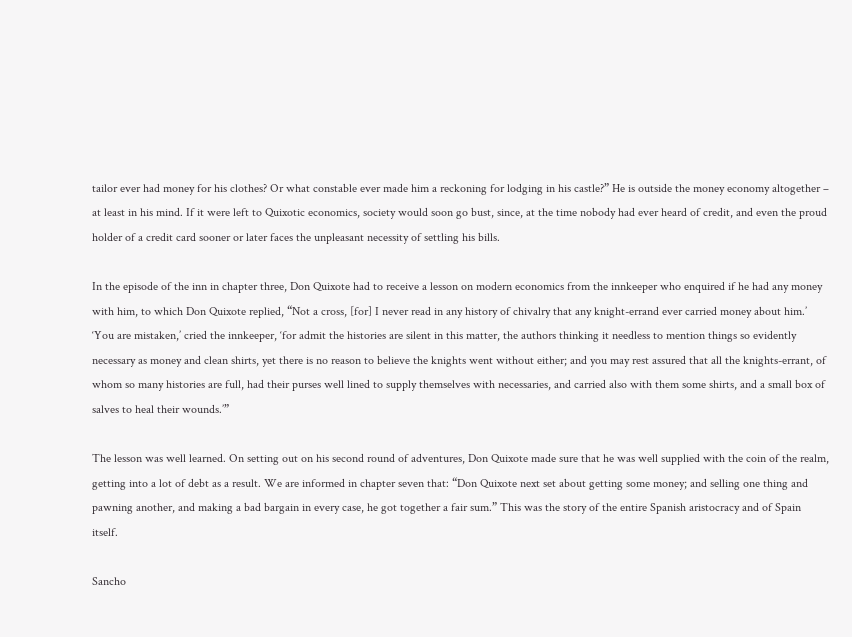tailor ever had money for his clothes? Or what constable ever made him a reckoning for lodging in his castle?” He is outside the money economy altogether – at least in his mind. If it were left to Quixotic economics, society would soon go bust, since, at the time nobody had ever heard of credit, and even the proud holder of a credit card sooner or later faces the unpleasant necessity of settling his bills.

In the episode of the inn in chapter three, Don Quixote had to receive a lesson on modern economics from the innkeeper who enquired if he had any money with him, to which Don Quixote replied, “Not a cross, [for] I never read in any history of chivalry that any knight-errand ever carried money about him.’ ‘You are mistaken,’ cried the innkeeper, ‘for admit the histories are silent in this matter, the authors thinking it needless to mention things so evidently necessary as money and clean shirts, yet there is no reason to believe the knights went without either; and you may rest assured that all the knights-errant, of whom so many histories are full, had their purses well lined to supply themselves with necessaries, and carried also with them some shirts, and a small box of salves to heal their wounds.’”

The lesson was well learned. On setting out on his second round of adventures, Don Quixote made sure that he was well supplied with the coin of the realm, getting into a lot of debt as a result. We are informed in chapter seven that: “Don Quixote next set about getting some money; and selling one thing and pawning another, and making a bad bargain in every case, he got together a fair sum.” This was the story of the entire Spanish aristocracy and of Spain itself.

Sancho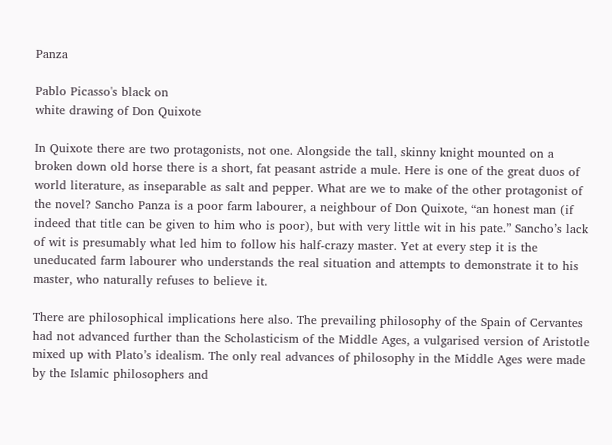Panza

Pablo Picasso's black on
white drawing of Don Quixote

In Quixote there are two protagonists, not one. Alongside the tall, skinny knight mounted on a broken down old horse there is a short, fat peasant astride a mule. Here is one of the great duos of world literature, as inseparable as salt and pepper. What are we to make of the other protagonist of the novel? Sancho Panza is a poor farm labourer, a neighbour of Don Quixote, “an honest man (if indeed that title can be given to him who is poor), but with very little wit in his pate.” Sancho’s lack of wit is presumably what led him to follow his half-crazy master. Yet at every step it is the uneducated farm labourer who understands the real situation and attempts to demonstrate it to his master, who naturally refuses to believe it.

There are philosophical implications here also. The prevailing philosophy of the Spain of Cervantes had not advanced further than the Scholasticism of the Middle Ages, a vulgarised version of Aristotle mixed up with Plato’s idealism. The only real advances of philosophy in the Middle Ages were made by the Islamic philosophers and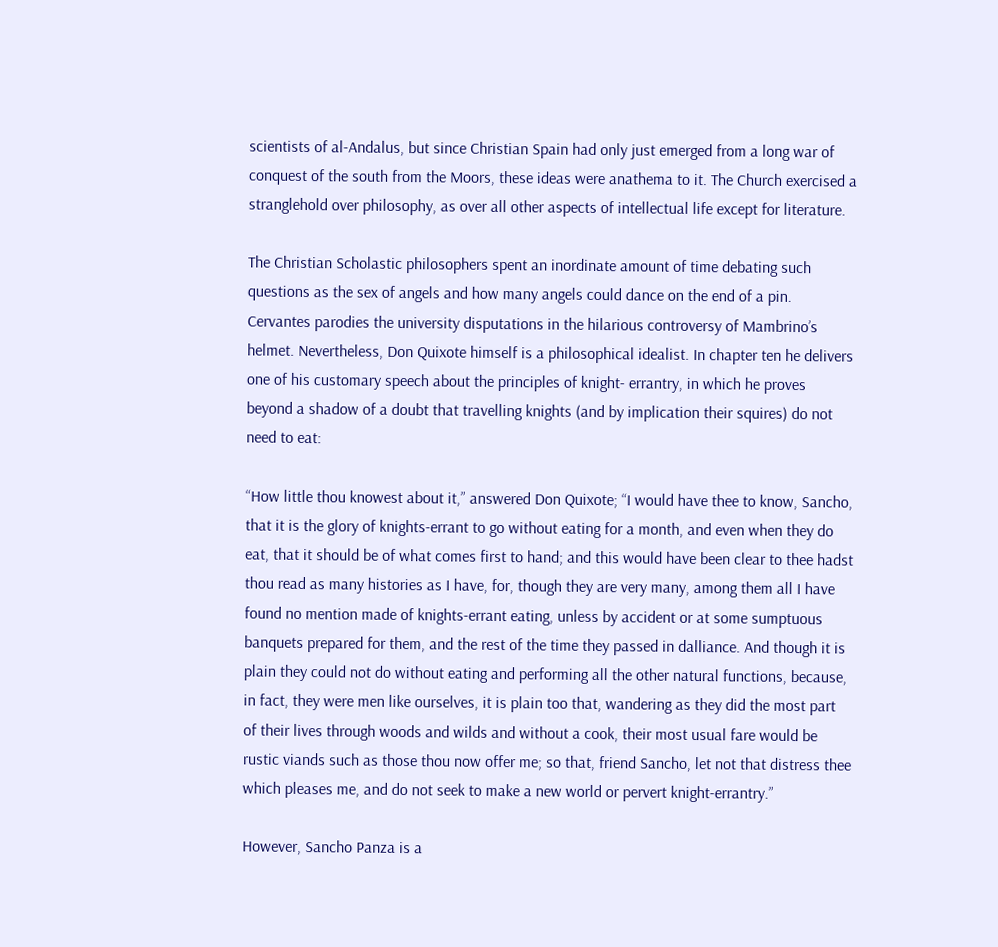scientists of al-Andalus, but since Christian Spain had only just emerged from a long war of conquest of the south from the Moors, these ideas were anathema to it. The Church exercised a stranglehold over philosophy, as over all other aspects of intellectual life except for literature.

The Christian Scholastic philosophers spent an inordinate amount of time debating such questions as the sex of angels and how many angels could dance on the end of a pin. Cervantes parodies the university disputations in the hilarious controversy of Mambrino’s helmet. Nevertheless, Don Quixote himself is a philosophical idealist. In chapter ten he delivers one of his customary speech about the principles of knight- errantry, in which he proves beyond a shadow of a doubt that travelling knights (and by implication their squires) do not need to eat:

“How little thou knowest about it,” answered Don Quixote; “I would have thee to know, Sancho, that it is the glory of knights-errant to go without eating for a month, and even when they do eat, that it should be of what comes first to hand; and this would have been clear to thee hadst thou read as many histories as I have, for, though they are very many, among them all I have found no mention made of knights-errant eating, unless by accident or at some sumptuous banquets prepared for them, and the rest of the time they passed in dalliance. And though it is plain they could not do without eating and performing all the other natural functions, because, in fact, they were men like ourselves, it is plain too that, wandering as they did the most part of their lives through woods and wilds and without a cook, their most usual fare would be rustic viands such as those thou now offer me; so that, friend Sancho, let not that distress thee which pleases me, and do not seek to make a new world or pervert knight-errantry.”

However, Sancho Panza is a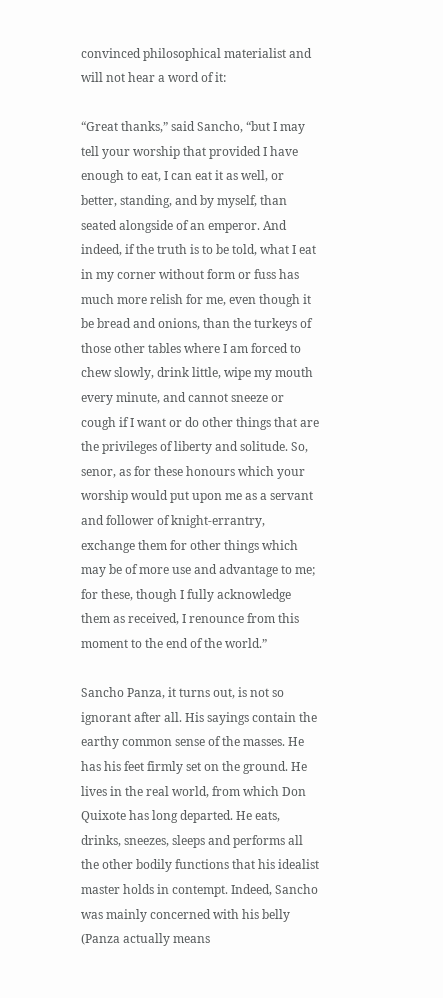convinced philosophical materialist and will not hear a word of it:

“Great thanks,” said Sancho, “but I may tell your worship that provided I have enough to eat, I can eat it as well, or better, standing, and by myself, than seated alongside of an emperor. And indeed, if the truth is to be told, what I eat in my corner without form or fuss has much more relish for me, even though it be bread and onions, than the turkeys of those other tables where I am forced to chew slowly, drink little, wipe my mouth every minute, and cannot sneeze or cough if I want or do other things that are the privileges of liberty and solitude. So, senor, as for these honours which your worship would put upon me as a servant and follower of knight-errantry, exchange them for other things which may be of more use and advantage to me; for these, though I fully acknowledge them as received, I renounce from this moment to the end of the world.”

Sancho Panza, it turns out, is not so ignorant after all. His sayings contain the earthy common sense of the masses. He has his feet firmly set on the ground. He lives in the real world, from which Don Quixote has long departed. He eats, drinks, sneezes, sleeps and performs all the other bodily functions that his idealist master holds in contempt. Indeed, Sancho was mainly concerned with his belly (Panza actually means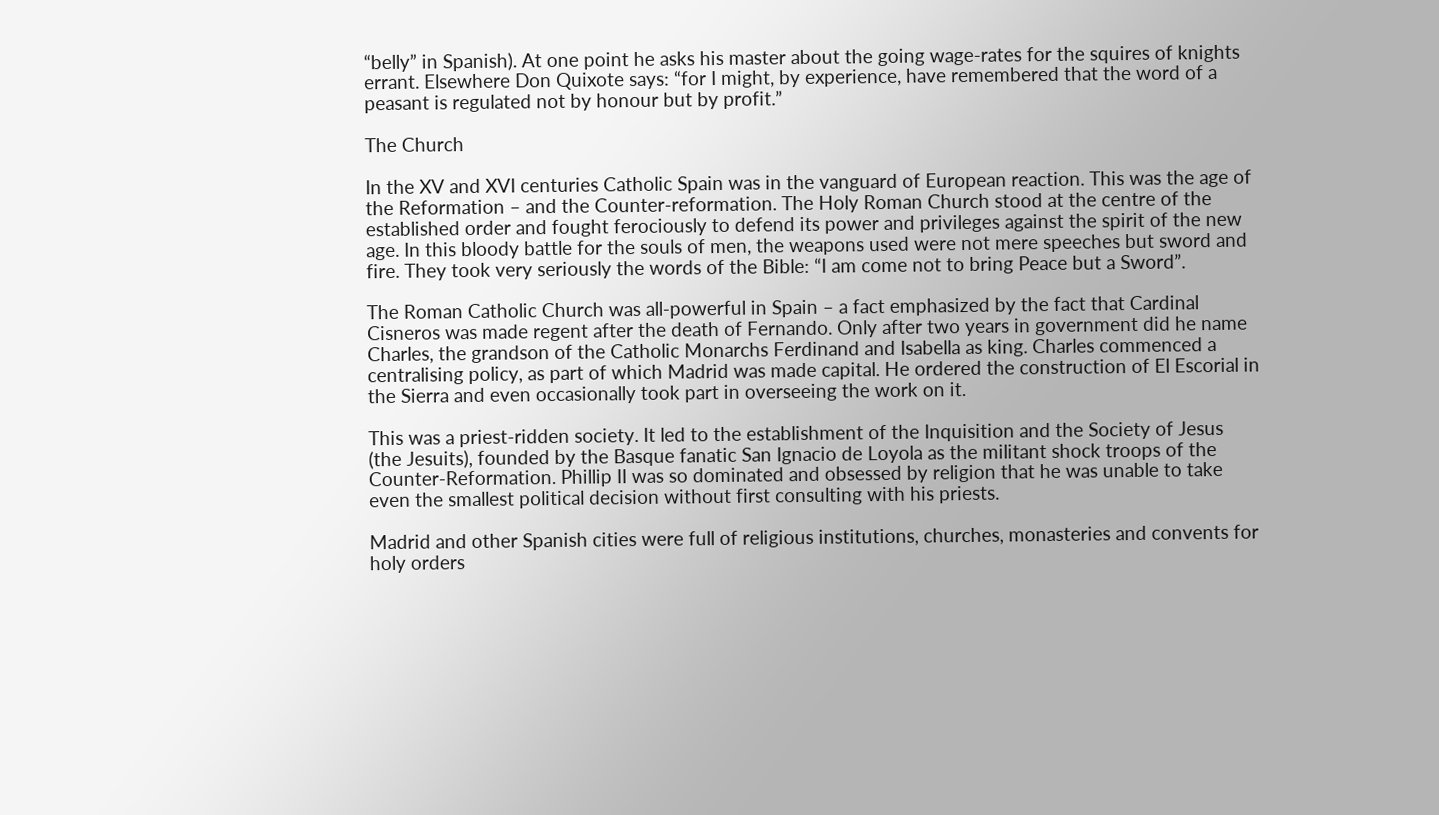“belly” in Spanish). At one point he asks his master about the going wage-rates for the squires of knights errant. Elsewhere Don Quixote says: “for I might, by experience, have remembered that the word of a peasant is regulated not by honour but by profit.”

The Church

In the XV and XVI centuries Catholic Spain was in the vanguard of European reaction. This was the age of the Reformation – and the Counter-reformation. The Holy Roman Church stood at the centre of the established order and fought ferociously to defend its power and privileges against the spirit of the new age. In this bloody battle for the souls of men, the weapons used were not mere speeches but sword and fire. They took very seriously the words of the Bible: “I am come not to bring Peace but a Sword”.

The Roman Catholic Church was all-powerful in Spain – a fact emphasized by the fact that Cardinal Cisneros was made regent after the death of Fernando. Only after two years in government did he name Charles, the grandson of the Catholic Monarchs Ferdinand and Isabella as king. Charles commenced a centralising policy, as part of which Madrid was made capital. He ordered the construction of El Escorial in the Sierra and even occasionally took part in overseeing the work on it.

This was a priest-ridden society. It led to the establishment of the Inquisition and the Society of Jesus (the Jesuits), founded by the Basque fanatic San Ignacio de Loyola as the militant shock troops of the Counter-Reformation. Phillip II was so dominated and obsessed by religion that he was unable to take even the smallest political decision without first consulting with his priests.

Madrid and other Spanish cities were full of religious institutions, churches, monasteries and convents for holy orders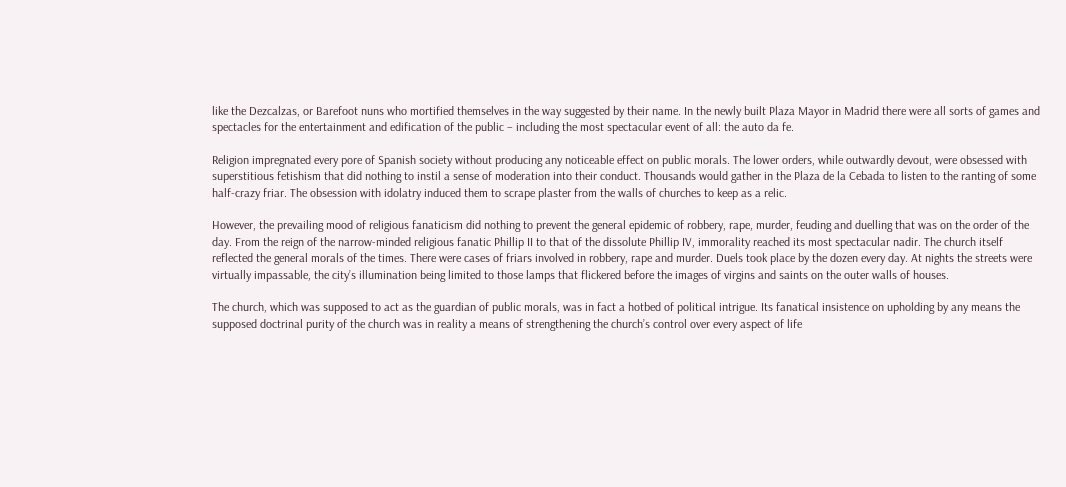like the Dezcalzas, or Barefoot nuns who mortified themselves in the way suggested by their name. In the newly built Plaza Mayor in Madrid there were all sorts of games and spectacles for the entertainment and edification of the public – including the most spectacular event of all: the auto da fe.

Religion impregnated every pore of Spanish society without producing any noticeable effect on public morals. The lower orders, while outwardly devout, were obsessed with superstitious fetishism that did nothing to instil a sense of moderation into their conduct. Thousands would gather in the Plaza de la Cebada to listen to the ranting of some half-crazy friar. The obsession with idolatry induced them to scrape plaster from the walls of churches to keep as a relic.

However, the prevailing mood of religious fanaticism did nothing to prevent the general epidemic of robbery, rape, murder, feuding and duelling that was on the order of the day. From the reign of the narrow-minded religious fanatic Phillip II to that of the dissolute Phillip IV, immorality reached its most spectacular nadir. The church itself reflected the general morals of the times. There were cases of friars involved in robbery, rape and murder. Duels took place by the dozen every day. At nights the streets were virtually impassable, the city’s illumination being limited to those lamps that flickered before the images of virgins and saints on the outer walls of houses.

The church, which was supposed to act as the guardian of public morals, was in fact a hotbed of political intrigue. Its fanatical insistence on upholding by any means the supposed doctrinal purity of the church was in reality a means of strengthening the church’s control over every aspect of life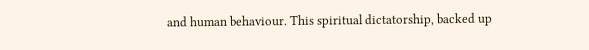and human behaviour. This spiritual dictatorship, backed up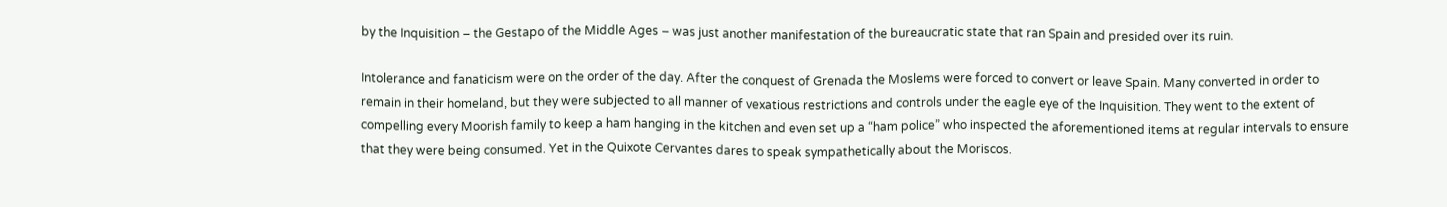by the Inquisition – the Gestapo of the Middle Ages – was just another manifestation of the bureaucratic state that ran Spain and presided over its ruin.

Intolerance and fanaticism were on the order of the day. After the conquest of Grenada the Moslems were forced to convert or leave Spain. Many converted in order to remain in their homeland, but they were subjected to all manner of vexatious restrictions and controls under the eagle eye of the Inquisition. They went to the extent of compelling every Moorish family to keep a ham hanging in the kitchen and even set up a “ham police” who inspected the aforementioned items at regular intervals to ensure that they were being consumed. Yet in the Quixote Cervantes dares to speak sympathetically about the Moriscos.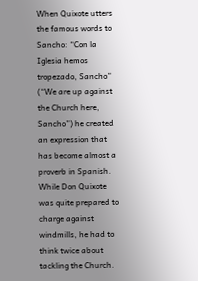When Quixote utters the famous words to Sancho: “Con la Iglesia hemos tropezado, Sancho” (“We are up against the Church here, Sancho”) he created an expression that has become almost a proverb in Spanish. While Don Quixote was quite prepared to charge against windmills, he had to think twice about tackling the Church.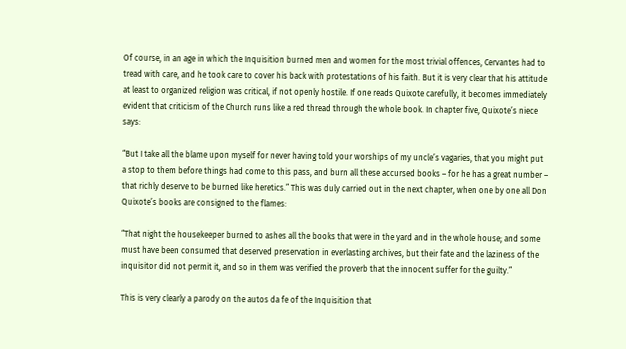Of course, in an age in which the Inquisition burned men and women for the most trivial offences, Cervantes had to tread with care, and he took care to cover his back with protestations of his faith. But it is very clear that his attitude at least to organized religion was critical, if not openly hostile. If one reads Quixote carefully, it becomes immediately evident that criticism of the Church runs like a red thread through the whole book. In chapter five, Quixote’s niece says:

“But I take all the blame upon myself for never having told your worships of my uncle’s vagaries, that you might put a stop to them before things had come to this pass, and burn all these accursed books – for he has a great number – that richly deserve to be burned like heretics.” This was duly carried out in the next chapter, when one by one all Don Quixote’s books are consigned to the flames:

“That night the housekeeper burned to ashes all the books that were in the yard and in the whole house; and some must have been consumed that deserved preservation in everlasting archives, but their fate and the laziness of the inquisitor did not permit it, and so in them was verified the proverb that the innocent suffer for the guilty.”

This is very clearly a parody on the autos da fe of the Inquisition that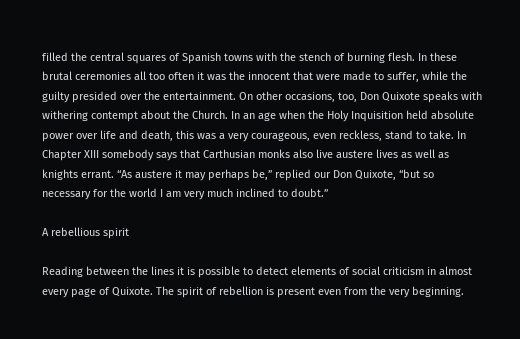filled the central squares of Spanish towns with the stench of burning flesh. In these brutal ceremonies all too often it was the innocent that were made to suffer, while the guilty presided over the entertainment. On other occasions, too, Don Quixote speaks with withering contempt about the Church. In an age when the Holy Inquisition held absolute power over life and death, this was a very courageous, even reckless, stand to take. In Chapter XIII somebody says that Carthusian monks also live austere lives as well as knights errant. “As austere it may perhaps be,” replied our Don Quixote, “but so necessary for the world I am very much inclined to doubt.”

A rebellious spirit

Reading between the lines it is possible to detect elements of social criticism in almost every page of Quixote. The spirit of rebellion is present even from the very beginning.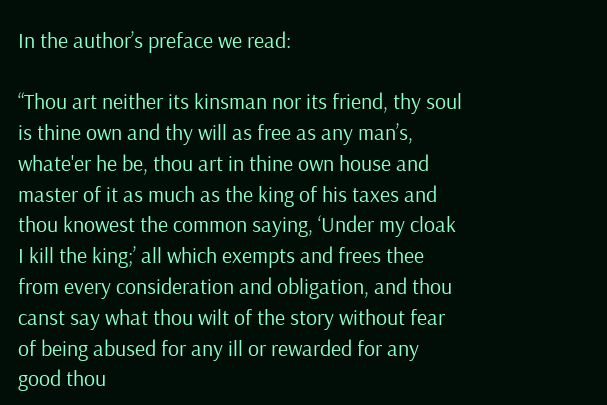In the author’s preface we read:

“Thou art neither its kinsman nor its friend, thy soul is thine own and thy will as free as any man’s, whate'er he be, thou art in thine own house and master of it as much as the king of his taxes and thou knowest the common saying, ‘Under my cloak I kill the king;’ all which exempts and frees thee from every consideration and obligation, and thou canst say what thou wilt of the story without fear of being abused for any ill or rewarded for any good thou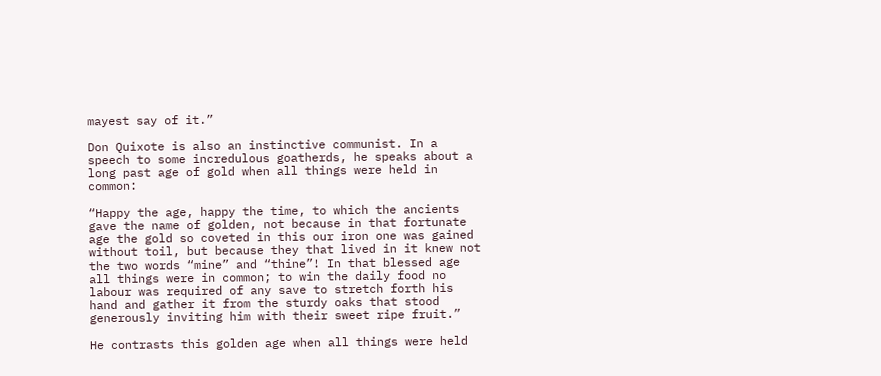mayest say of it.”

Don Quixote is also an instinctive communist. In a speech to some incredulous goatherds, he speaks about a long past age of gold when all things were held in common:

“Happy the age, happy the time, to which the ancients gave the name of golden, not because in that fortunate age the gold so coveted in this our iron one was gained without toil, but because they that lived in it knew not the two words “mine” and “thine”! In that blessed age all things were in common; to win the daily food no labour was required of any save to stretch forth his hand and gather it from the sturdy oaks that stood generously inviting him with their sweet ripe fruit.”

He contrasts this golden age when all things were held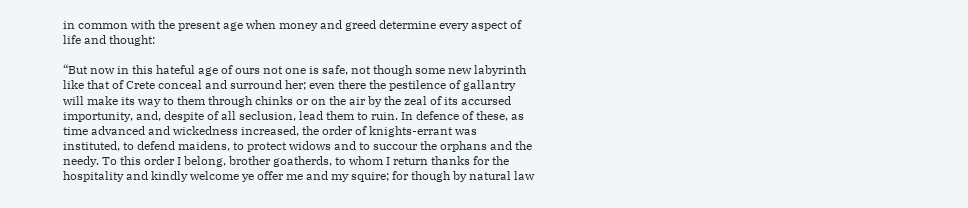in common with the present age when money and greed determine every aspect of life and thought:

“But now in this hateful age of ours not one is safe, not though some new labyrinth like that of Crete conceal and surround her; even there the pestilence of gallantry will make its way to them through chinks or on the air by the zeal of its accursed importunity, and, despite of all seclusion, lead them to ruin. In defence of these, as time advanced and wickedness increased, the order of knights-errant was instituted, to defend maidens, to protect widows and to succour the orphans and the needy. To this order I belong, brother goatherds, to whom I return thanks for the hospitality and kindly welcome ye offer me and my squire; for though by natural law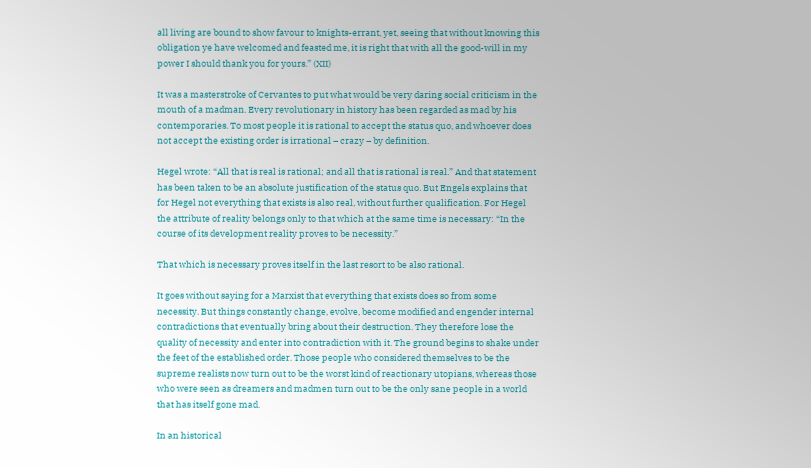all living are bound to show favour to knights-errant, yet, seeing that without knowing this obligation ye have welcomed and feasted me, it is right that with all the good-will in my power I should thank you for yours.” (XII)

It was a masterstroke of Cervantes to put what would be very daring social criticism in the mouth of a madman. Every revolutionary in history has been regarded as mad by his contemporaries. To most people it is rational to accept the status quo, and whoever does not accept the existing order is irrational – crazy – by definition.

Hegel wrote: “All that is real is rational; and all that is rational is real.” And that statement has been taken to be an absolute justification of the status quo. But Engels explains that for Hegel not everything that exists is also real, without further qualification. For Hegel the attribute of reality belongs only to that which at the same time is necessary: “In the course of its development reality proves to be necessity.”

That which is necessary proves itself in the last resort to be also rational.

It goes without saying for a Marxist that everything that exists does so from some necessity. But things constantly change, evolve, become modified and engender internal contradictions that eventually bring about their destruction. They therefore lose the quality of necessity and enter into contradiction with it. The ground begins to shake under the feet of the established order. Those people who considered themselves to be the supreme realists now turn out to be the worst kind of reactionary utopians, whereas those who were seen as dreamers and madmen turn out to be the only sane people in a world that has itself gone mad.

In an historical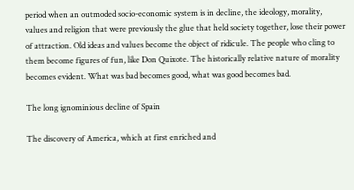period when an outmoded socio-economic system is in decline, the ideology, morality, values and religion that were previously the glue that held society together, lose their power of attraction. Old ideas and values become the object of ridicule. The people who cling to them become figures of fun, like Don Quixote. The historically relative nature of morality becomes evident. What was bad becomes good, what was good becomes bad.

The long ignominious decline of Spain

The discovery of America, which at first enriched and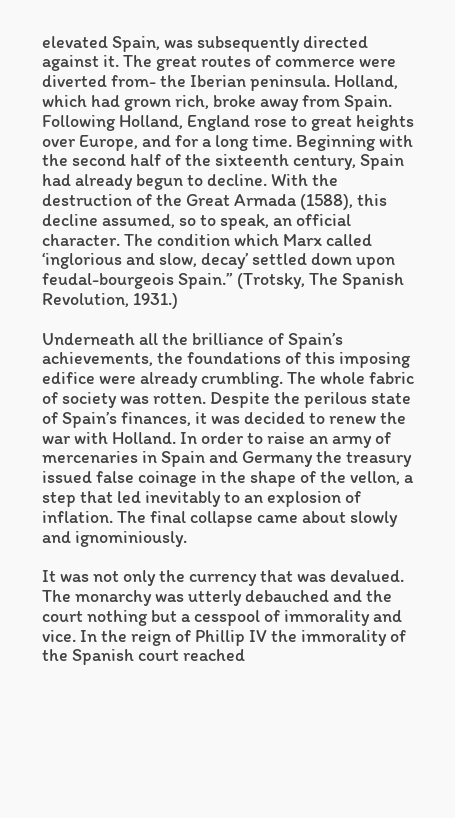elevated Spain, was subsequently directed against it. The great routes of commerce were diverted from- the Iberian peninsula. Holland, which had grown rich, broke away from Spain. Following Holland, England rose to great heights over Europe, and for a long time. Beginning with the second half of the sixteenth century, Spain had already begun to decline. With the destruction of the Great Armada (1588), this decline assumed, so to speak, an official character. The condition which Marx called ‘inglorious and slow, decay’ settled down upon feudal-bourgeois Spain.” (Trotsky, The Spanish Revolution, 1931.)

Underneath all the brilliance of Spain’s achievements, the foundations of this imposing edifice were already crumbling. The whole fabric of society was rotten. Despite the perilous state of Spain’s finances, it was decided to renew the war with Holland. In order to raise an army of mercenaries in Spain and Germany the treasury issued false coinage in the shape of the vellon, a step that led inevitably to an explosion of inflation. The final collapse came about slowly and ignominiously.

It was not only the currency that was devalued. The monarchy was utterly debauched and the court nothing but a cesspool of immorality and vice. In the reign of Phillip IV the immorality of the Spanish court reached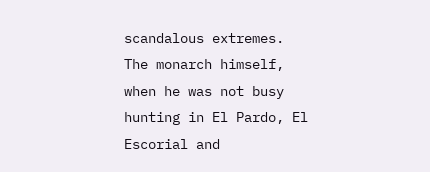scandalous extremes. The monarch himself, when he was not busy hunting in El Pardo, El Escorial and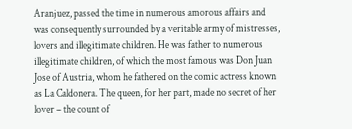Aranjuez, passed the time in numerous amorous affairs and was consequently surrounded by a veritable army of mistresses, lovers and illegitimate children. He was father to numerous illegitimate children, of which the most famous was Don Juan Jose of Austria, whom he fathered on the comic actress known as La Caldonera. The queen, for her part, made no secret of her lover – the count of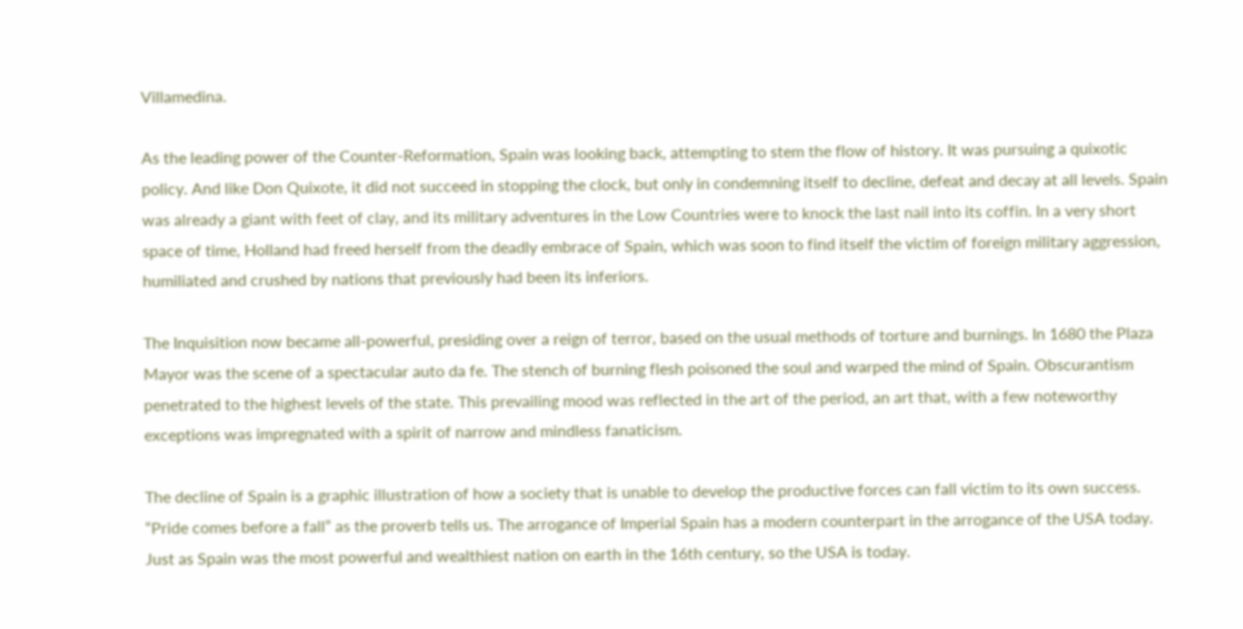Villamedina.

As the leading power of the Counter-Reformation, Spain was looking back, attempting to stem the flow of history. It was pursuing a quixotic policy. And like Don Quixote, it did not succeed in stopping the clock, but only in condemning itself to decline, defeat and decay at all levels. Spain was already a giant with feet of clay, and its military adventures in the Low Countries were to knock the last nail into its coffin. In a very short space of time, Holland had freed herself from the deadly embrace of Spain, which was soon to find itself the victim of foreign military aggression, humiliated and crushed by nations that previously had been its inferiors.

The Inquisition now became all-powerful, presiding over a reign of terror, based on the usual methods of torture and burnings. In 1680 the Plaza Mayor was the scene of a spectacular auto da fe. The stench of burning flesh poisoned the soul and warped the mind of Spain. Obscurantism penetrated to the highest levels of the state. This prevailing mood was reflected in the art of the period, an art that, with a few noteworthy exceptions was impregnated with a spirit of narrow and mindless fanaticism.

The decline of Spain is a graphic illustration of how a society that is unable to develop the productive forces can fall victim to its own success. “Pride comes before a fall” as the proverb tells us. The arrogance of Imperial Spain has a modern counterpart in the arrogance of the USA today. Just as Spain was the most powerful and wealthiest nation on earth in the 16th century, so the USA is today.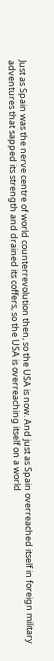Just as Spain was the nerve centre of world counterrevolution then, so the USA is now. And just as Spain overreached itself in foreign military adventures that sapped its strength and drained its coffers, so the USA is overreaching itself on a world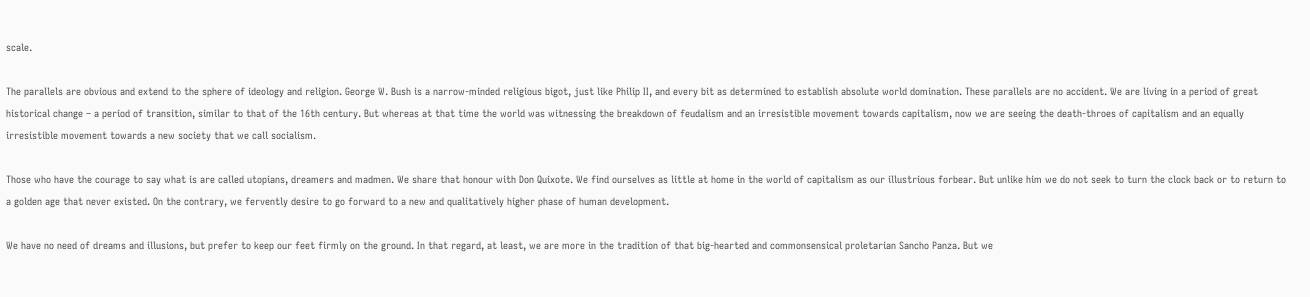scale.

The parallels are obvious and extend to the sphere of ideology and religion. George W. Bush is a narrow-minded religious bigot, just like Philip II, and every bit as determined to establish absolute world domination. These parallels are no accident. We are living in a period of great historical change – a period of transition, similar to that of the 16th century. But whereas at that time the world was witnessing the breakdown of feudalism and an irresistible movement towards capitalism, now we are seeing the death-throes of capitalism and an equally irresistible movement towards a new society that we call socialism.

Those who have the courage to say what is are called utopians, dreamers and madmen. We share that honour with Don Quixote. We find ourselves as little at home in the world of capitalism as our illustrious forbear. But unlike him we do not seek to turn the clock back or to return to a golden age that never existed. On the contrary, we fervently desire to go forward to a new and qualitatively higher phase of human development.

We have no need of dreams and illusions, but prefer to keep our feet firmly on the ground. In that regard, at least, we are more in the tradition of that big-hearted and commonsensical proletarian Sancho Panza. But we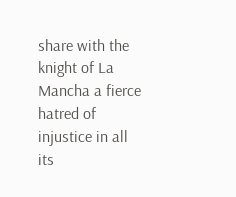share with the knight of La Mancha a fierce hatred of injustice in all its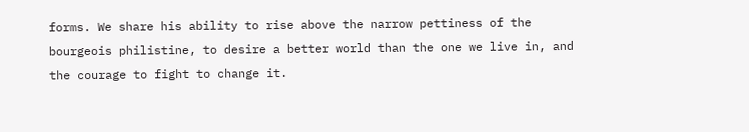forms. We share his ability to rise above the narrow pettiness of the bourgeois philistine, to desire a better world than the one we live in, and the courage to fight to change it.